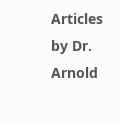Articles by Dr. Arnold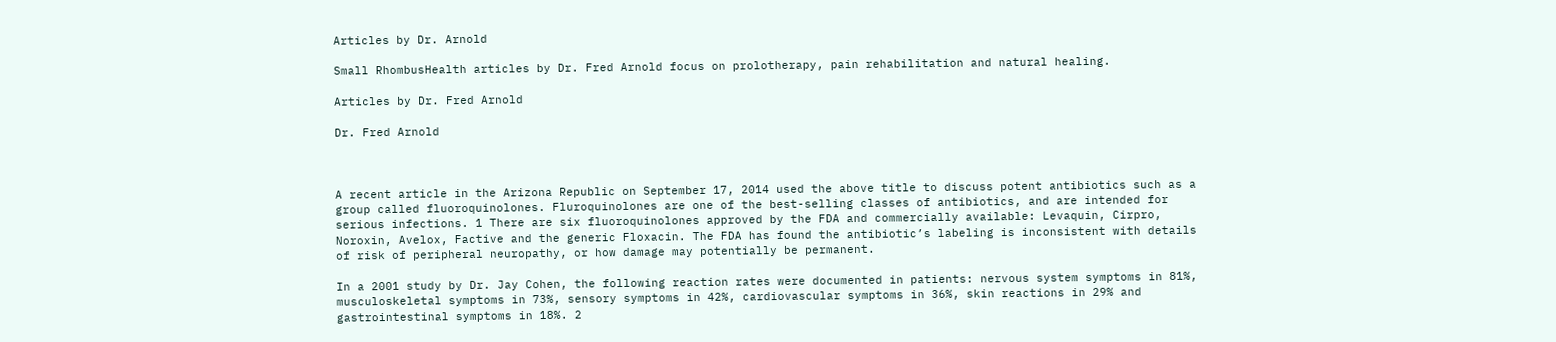Articles by Dr. Arnold

Small RhombusHealth articles by Dr. Fred Arnold focus on prolotherapy, pain rehabilitation and natural healing.

Articles by Dr. Fred Arnold

Dr. Fred Arnold



A recent article in the Arizona Republic on September 17, 2014 used the above title to discuss potent antibiotics such as a group called fluoroquinolones. Fluroquinolones are one of the best-selling classes of antibiotics, and are intended for serious infections. 1 There are six fluoroquinolones approved by the FDA and commercially available: Levaquin, Cirpro, Noroxin, Avelox, Factive and the generic Floxacin. The FDA has found the antibiotic’s labeling is inconsistent with details of risk of peripheral neuropathy, or how damage may potentially be permanent.

In a 2001 study by Dr. Jay Cohen, the following reaction rates were documented in patients: nervous system symptoms in 81%, musculoskeletal symptoms in 73%, sensory symptoms in 42%, cardiovascular symptoms in 36%, skin reactions in 29% and gastrointestinal symptoms in 18%. 2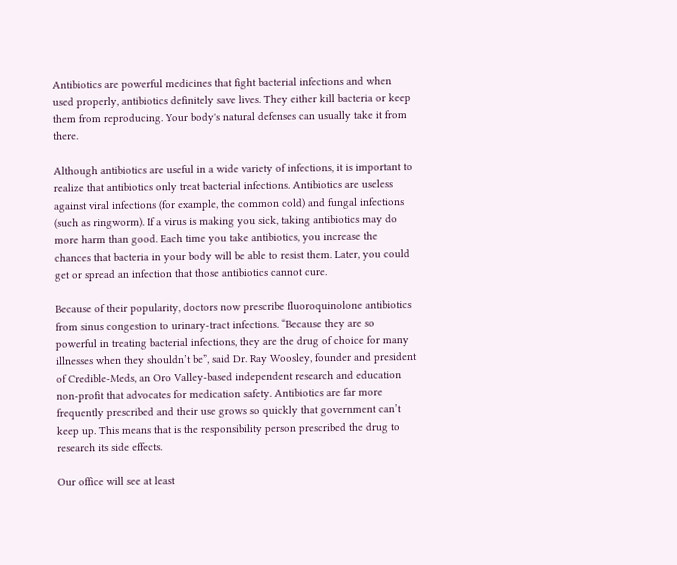Antibiotics are powerful medicines that fight bacterial infections and when used properly, antibiotics definitely save lives. They either kill bacteria or keep them from reproducing. Your body's natural defenses can usually take it from there.

Although antibiotics are useful in a wide variety of infections, it is important to realize that antibiotics only treat bacterial infections. Antibiotics are useless against viral infections (for example, the common cold) and fungal infections (such as ringworm). If a virus is making you sick, taking antibiotics may do more harm than good. Each time you take antibiotics, you increase the chances that bacteria in your body will be able to resist them. Later, you could get or spread an infection that those antibiotics cannot cure.

Because of their popularity, doctors now prescribe fluoroquinolone antibiotics from sinus congestion to urinary-tract infections. “Because they are so powerful in treating bacterial infections, they are the drug of choice for many illnesses when they shouldn’t be”, said Dr. Ray Woosley, founder and president of Credible-Meds, an Oro Valley-based independent research and education non-profit that advocates for medication safety. Antibiotics are far more frequently prescribed and their use grows so quickly that government can’t keep up. This means that is the responsibility person prescribed the drug to research its side effects.

Our office will see at least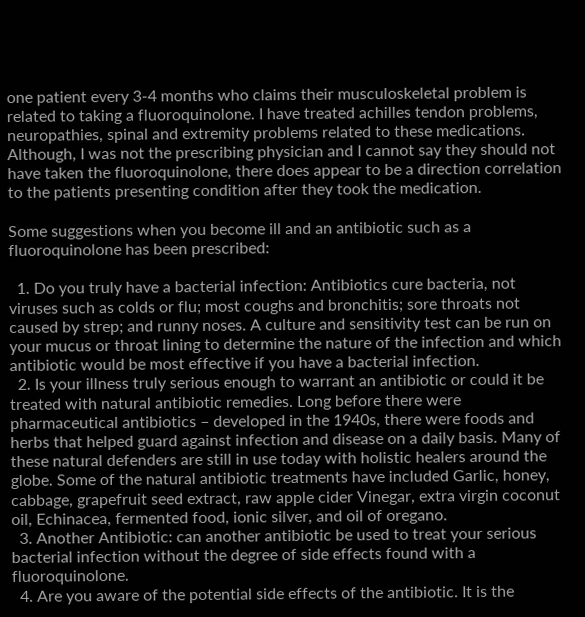one patient every 3-4 months who claims their musculoskeletal problem is related to taking a fluoroquinolone. I have treated achilles tendon problems, neuropathies, spinal and extremity problems related to these medications. Although, I was not the prescribing physician and I cannot say they should not have taken the fluoroquinolone, there does appear to be a direction correlation to the patients presenting condition after they took the medication.

Some suggestions when you become ill and an antibiotic such as a fluoroquinolone has been prescribed:

  1. Do you truly have a bacterial infection: Antibiotics cure bacteria, not viruses such as colds or flu; most coughs and bronchitis; sore throats not caused by strep; and runny noses. A culture and sensitivity test can be run on your mucus or throat lining to determine the nature of the infection and which antibiotic would be most effective if you have a bacterial infection.
  2. Is your illness truly serious enough to warrant an antibiotic or could it be treated with natural antibiotic remedies. Long before there were pharmaceutical antibiotics – developed in the 1940s, there were foods and herbs that helped guard against infection and disease on a daily basis. Many of these natural defenders are still in use today with holistic healers around the globe. Some of the natural antibiotic treatments have included Garlic, honey, cabbage, grapefruit seed extract, raw apple cider Vinegar, extra virgin coconut oil, Echinacea, fermented food, ionic silver, and oil of oregano.
  3. Another Antibiotic: can another antibiotic be used to treat your serious bacterial infection without the degree of side effects found with a fluoroquinolone.
  4. Are you aware of the potential side effects of the antibiotic. It is the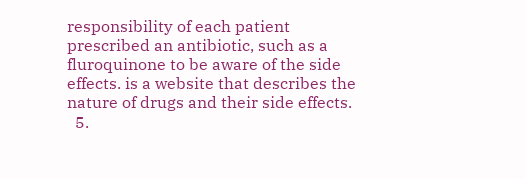responsibility of each patient prescribed an antibiotic, such as a fluroquinone to be aware of the side effects. is a website that describes the nature of drugs and their side effects.
  5.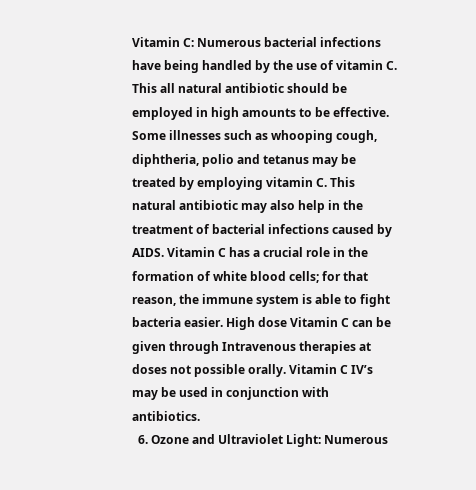Vitamin C: Numerous bacterial infections have being handled by the use of vitamin C. This all natural antibiotic should be employed in high amounts to be effective. Some illnesses such as whooping cough, diphtheria, polio and tetanus may be treated by employing vitamin C. This natural antibiotic may also help in the treatment of bacterial infections caused by AIDS. Vitamin C has a crucial role in the formation of white blood cells; for that reason, the immune system is able to fight bacteria easier. High dose Vitamin C can be given through Intravenous therapies at doses not possible orally. Vitamin C IV’s may be used in conjunction with antibiotics.
  6. Ozone and Ultraviolet Light: Numerous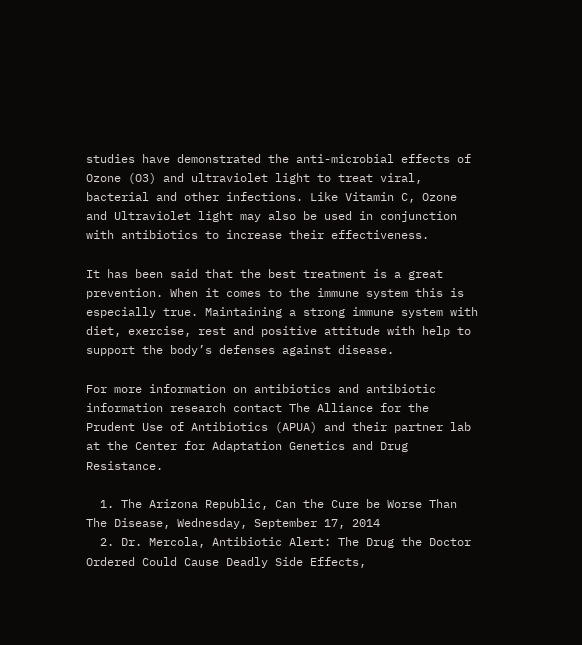studies have demonstrated the anti-microbial effects of Ozone (O3) and ultraviolet light to treat viral, bacterial and other infections. Like Vitamin C, Ozone and Ultraviolet light may also be used in conjunction with antibiotics to increase their effectiveness.

It has been said that the best treatment is a great prevention. When it comes to the immune system this is especially true. Maintaining a strong immune system with diet, exercise, rest and positive attitude with help to support the body’s defenses against disease.

For more information on antibiotics and antibiotic information research contact The Alliance for the Prudent Use of Antibiotics (APUA) and their partner lab at the Center for Adaptation Genetics and Drug Resistance.

  1. The Arizona Republic, Can the Cure be Worse Than The Disease, Wednesday, September 17, 2014
  2. Dr. Mercola, Antibiotic Alert: The Drug the Doctor Ordered Could Cause Deadly Side Effects,